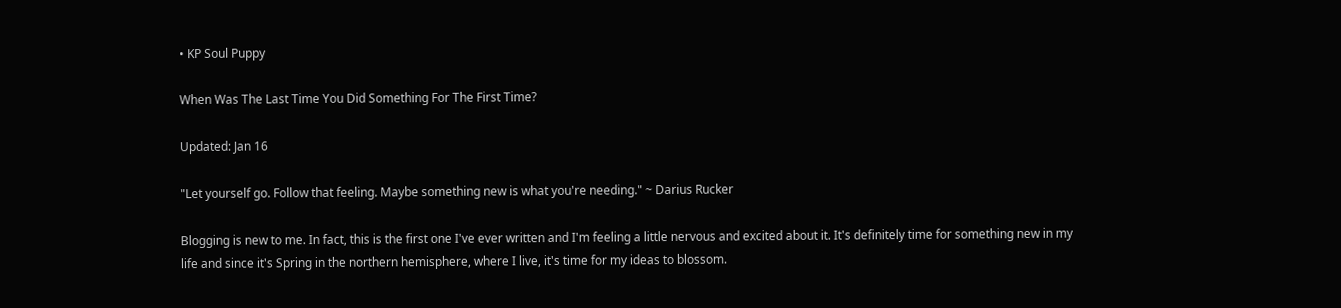• KP Soul Puppy

When Was The Last Time You Did Something For The First Time?

Updated: Jan 16

"Let yourself go. Follow that feeling. Maybe something new is what you're needing." ~ Darius Rucker

Blogging is new to me. In fact, this is the first one I've ever written and I'm feeling a little nervous and excited about it. It's definitely time for something new in my life and since it's Spring in the northern hemisphere, where I live, it's time for my ideas to blossom.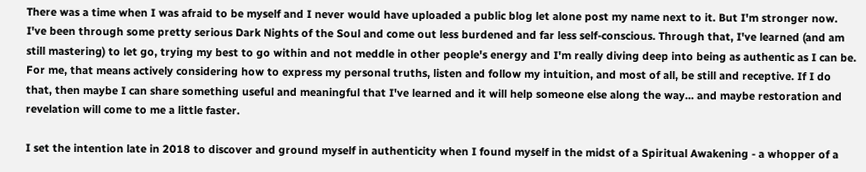There was a time when I was afraid to be myself and I never would have uploaded a public blog let alone post my name next to it. But I'm stronger now. I've been through some pretty serious Dark Nights of the Soul and come out less burdened and far less self-conscious. Through that, I've learned (and am still mastering) to let go, trying my best to go within and not meddle in other people's energy and I'm really diving deep into being as authentic as I can be. For me, that means actively considering how to express my personal truths, listen and follow my intuition, and most of all, be still and receptive. If I do that, then maybe I can share something useful and meaningful that I've learned and it will help someone else along the way... and maybe restoration and revelation will come to me a little faster.

I set the intention late in 2018 to discover and ground myself in authenticity when I found myself in the midst of a Spiritual Awakening - a whopper of a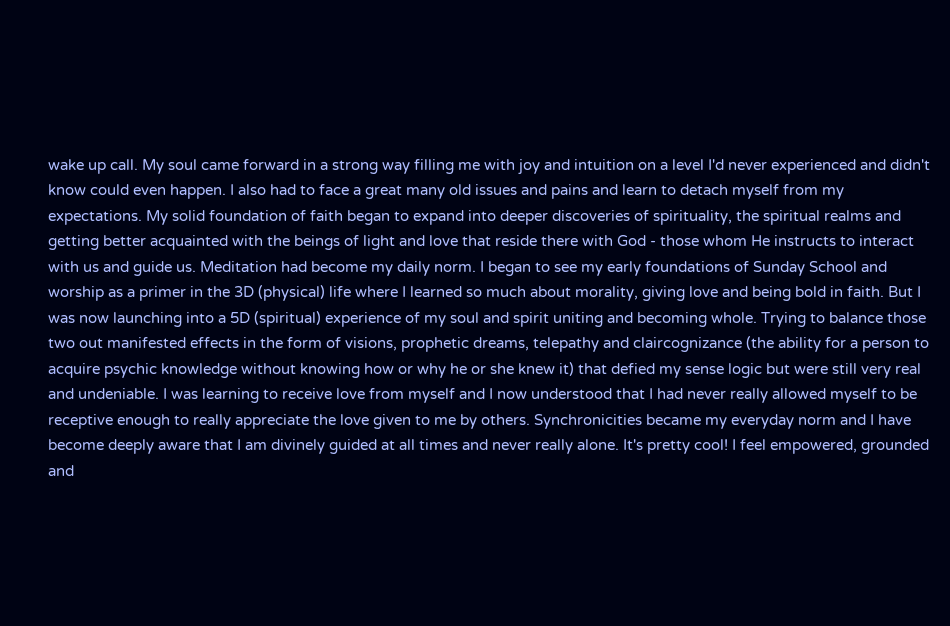wake up call. My soul came forward in a strong way filling me with joy and intuition on a level I'd never experienced and didn't know could even happen. I also had to face a great many old issues and pains and learn to detach myself from my expectations. My solid foundation of faith began to expand into deeper discoveries of spirituality, the spiritual realms and getting better acquainted with the beings of light and love that reside there with God - those whom He instructs to interact with us and guide us. Meditation had become my daily norm. I began to see my early foundations of Sunday School and worship as a primer in the 3D (physical) life where I learned so much about morality, giving love and being bold in faith. But I was now launching into a 5D (spiritual) experience of my soul and spirit uniting and becoming whole. Trying to balance those two out manifested effects in the form of visions, prophetic dreams, telepathy and claircognizance (the ability for a person to acquire psychic knowledge without knowing how or why he or she knew it) that defied my sense logic but were still very real and undeniable. I was learning to receive love from myself and I now understood that I had never really allowed myself to be receptive enough to really appreciate the love given to me by others. Synchronicities became my everyday norm and I have become deeply aware that I am divinely guided at all times and never really alone. It's pretty cool! I feel empowered, grounded and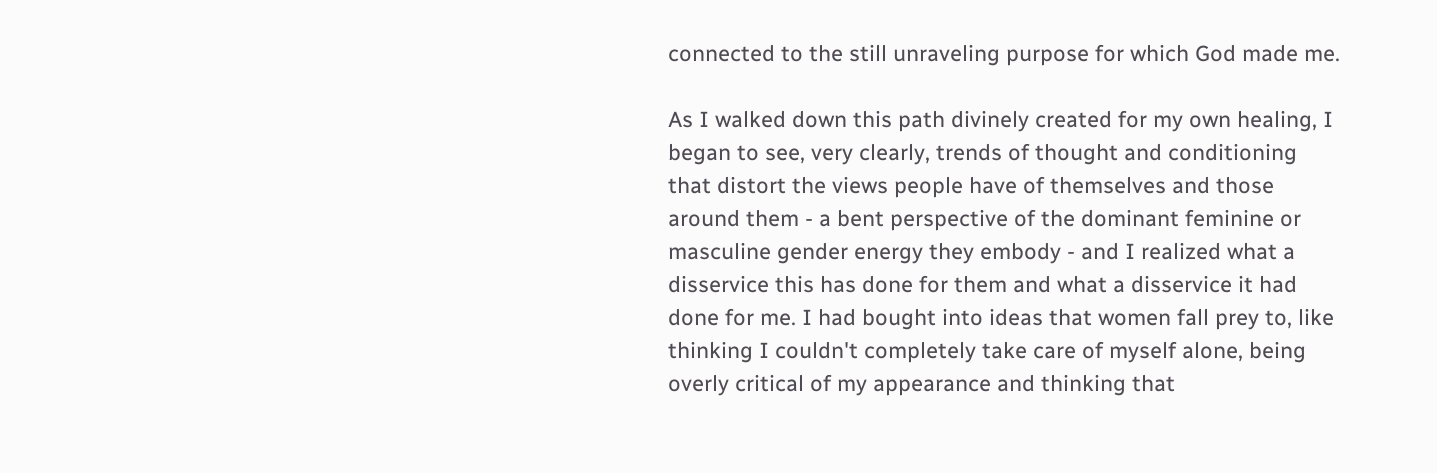connected to the still unraveling purpose for which God made me.

As I walked down this path divinely created for my own healing, I began to see, very clearly, trends of thought and conditioning that distort the views people have of themselves and those around them - a bent perspective of the dominant feminine or masculine gender energy they embody - and I realized what a disservice this has done for them and what a disservice it had done for me. I had bought into ideas that women fall prey to, like thinking I couldn't completely take care of myself alone, being overly critical of my appearance and thinking that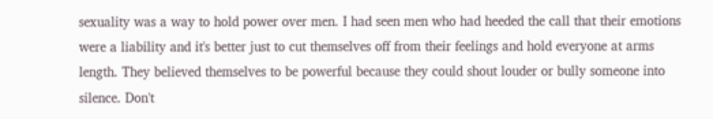sexuality was a way to hold power over men. I had seen men who had heeded the call that their emotions were a liability and it's better just to cut themselves off from their feelings and hold everyone at arms length. They believed themselves to be powerful because they could shout louder or bully someone into silence. Don't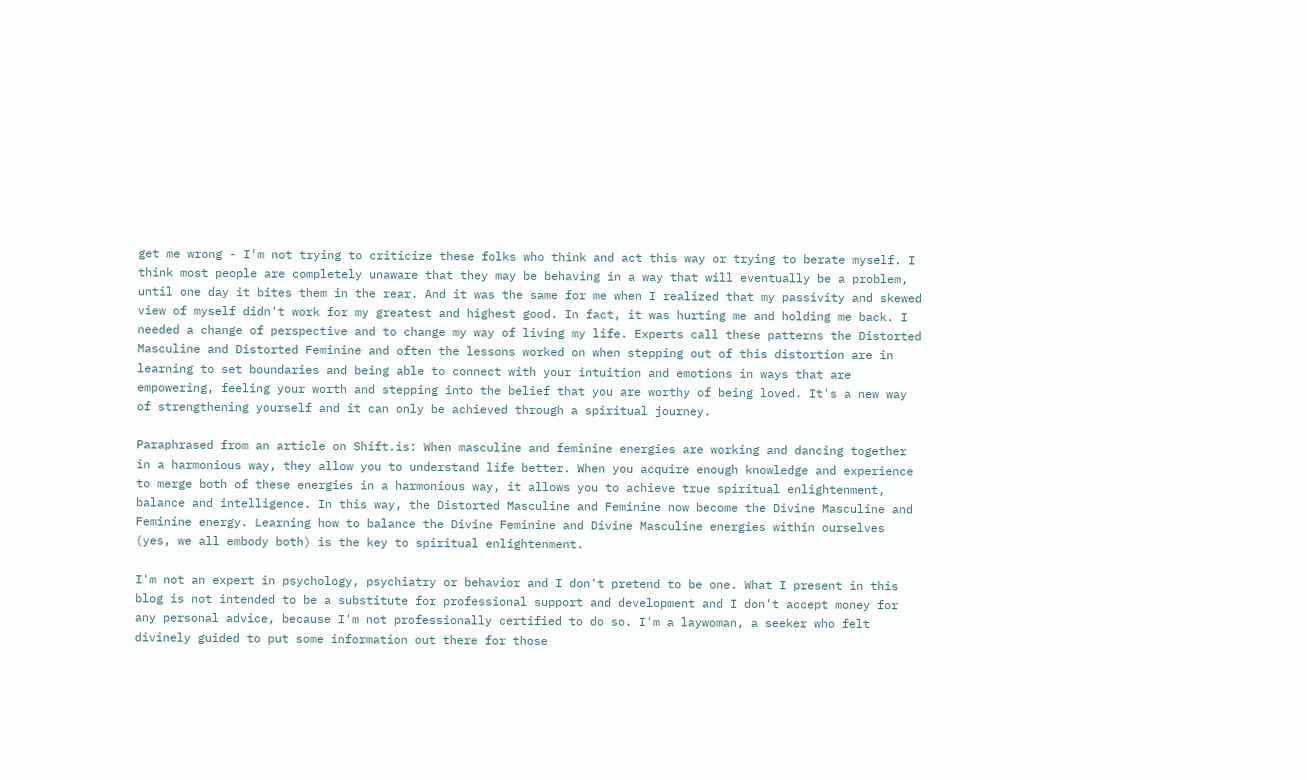get me wrong - I'm not trying to criticize these folks who think and act this way or trying to berate myself. I think most people are completely unaware that they may be behaving in a way that will eventually be a problem, until one day it bites them in the rear. And it was the same for me when I realized that my passivity and skewed view of myself didn't work for my greatest and highest good. In fact, it was hurting me and holding me back. I needed a change of perspective and to change my way of living my life. Experts call these patterns the Distorted Masculine and Distorted Feminine and often the lessons worked on when stepping out of this distortion are in learning to set boundaries and being able to connect with your intuition and emotions in ways that are empowering, feeling your worth and stepping into the belief that you are worthy of being loved. It's a new way of strengthening yourself and it can only be achieved through a spiritual journey.

Paraphrased from an article on Shift.is: When masculine and feminine energies are working and dancing together in a harmonious way, they allow you to understand life better. When you acquire enough knowledge and experience to merge both of these energies in a harmonious way, it allows you to achieve true spiritual enlightenment, balance and intelligence. In this way, the Distorted Masculine and Feminine now become the Divine Masculine and Feminine energy. Learning how to balance the Divine Feminine and Divine Masculine energies within ourselves (yes, we all embody both) is the key to spiritual enlightenment.

I'm not an expert in psychology, psychiatry or behavior and I don't pretend to be one. What I present in this blog is not intended to be a substitute for professional support and development and I don't accept money for any personal advice, because I'm not professionally certified to do so. I'm a laywoman, a seeker who felt divinely guided to put some information out there for those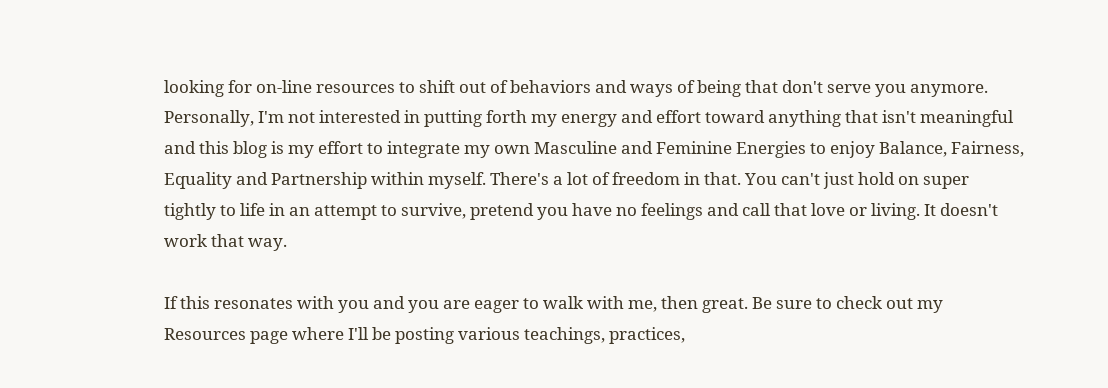looking for on-line resources to shift out of behaviors and ways of being that don't serve you anymore. Personally, I'm not interested in putting forth my energy and effort toward anything that isn't meaningful and this blog is my effort to integrate my own Masculine and Feminine Energies to enjoy Balance, Fairness, Equality and Partnership within myself. There's a lot of freedom in that. You can't just hold on super tightly to life in an attempt to survive, pretend you have no feelings and call that love or living. It doesn't work that way.

If this resonates with you and you are eager to walk with me, then great. Be sure to check out my Resources page where I'll be posting various teachings, practices,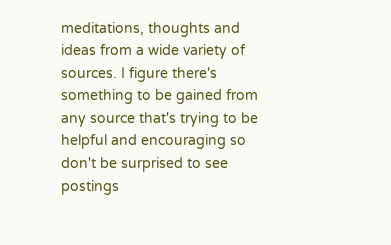meditations, thoughts and ideas from a wide variety of sources. I figure there's something to be gained from any source that's trying to be helpful and encouraging so don't be surprised to see postings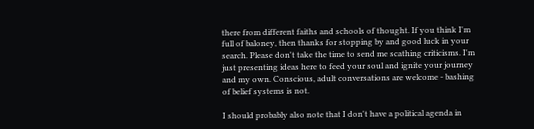there from different faiths and schools of thought. If you think I'm full of baloney, then thanks for stopping by and good luck in your search. Please don't take the time to send me scathing criticisms. I'm just presenting ideas here to feed your soul and ignite your journey and my own. Conscious, adult conversations are welcome - bashing of belief systems is not.

I should probably also note that I don't have a political agenda in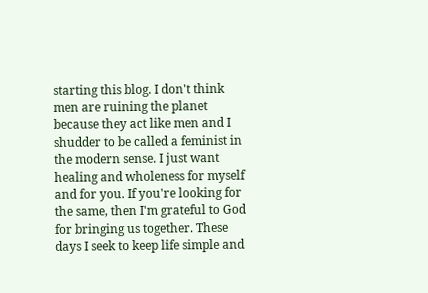starting this blog. I don't think men are ruining the planet because they act like men and I shudder to be called a feminist in the modern sense. I just want healing and wholeness for myself and for you. If you're looking for the same, then I'm grateful to God for bringing us together. These days I seek to keep life simple and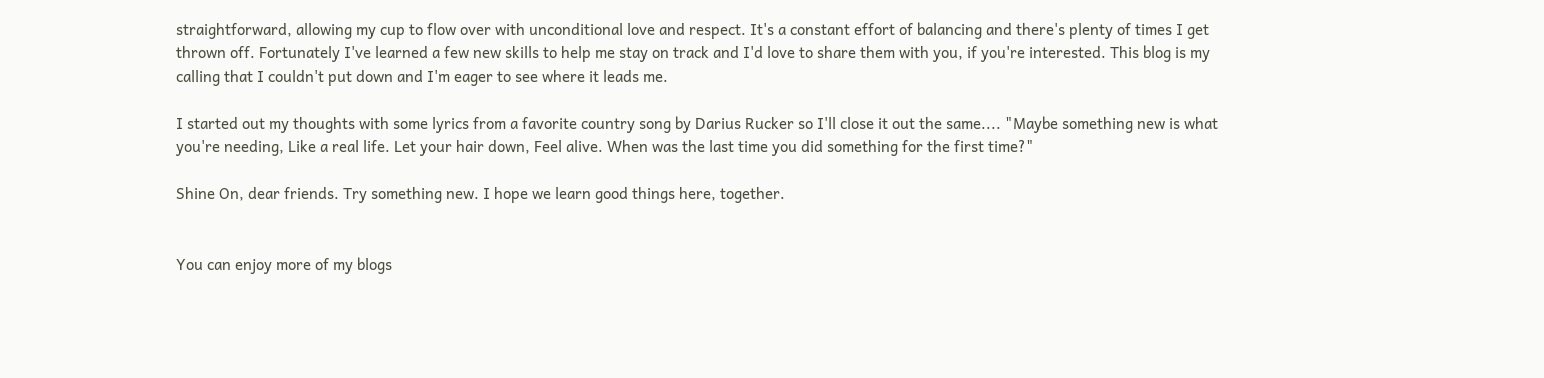straightforward, allowing my cup to flow over with unconditional love and respect. It's a constant effort of balancing and there's plenty of times I get thrown off. Fortunately I've learned a few new skills to help me stay on track and I'd love to share them with you, if you're interested. This blog is my calling that I couldn't put down and I'm eager to see where it leads me.

I started out my thoughts with some lyrics from a favorite country song by Darius Rucker so I'll close it out the same.... "Maybe something new is what you're needing, Like a real life. Let your hair down, Feel alive. When was the last time you did something for the first time?"

Shine On, dear friends. Try something new. I hope we learn good things here, together.


You can enjoy more of my blogs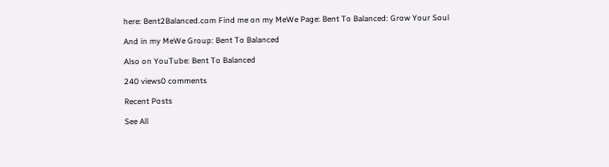here: Bent2Balanced.com Find me on my MeWe Page: Bent To Balanced: Grow Your Soul

And in my MeWe Group: Bent To Balanced

Also on YouTube: Bent To Balanced

240 views0 comments

Recent Posts

See All